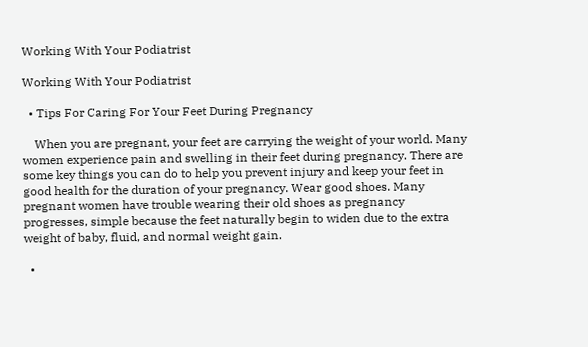Working With Your Podiatrist

Working With Your Podiatrist

  • Tips For Caring For Your Feet During Pregnancy

    When you are pregnant, your feet are carrying the weight of your world. Many women experience pain and swelling in their feet during pregnancy. There are some key things you can do to help you prevent injury and keep your feet in good health for the duration of your pregnancy. Wear good shoes. Many pregnant women have trouble wearing their old shoes as pregnancy progresses, simple because the feet naturally begin to widen due to the extra weight of baby, fluid, and normal weight gain.

  •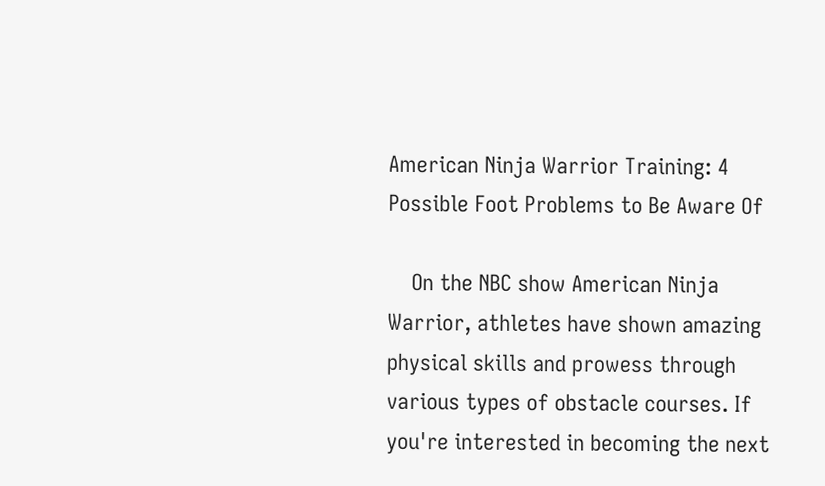American Ninja Warrior Training: 4 Possible Foot Problems to Be Aware Of

    On the NBC show American Ninja Warrior, athletes have shown amazing physical skills and prowess through various types of obstacle courses. If you're interested in becoming the next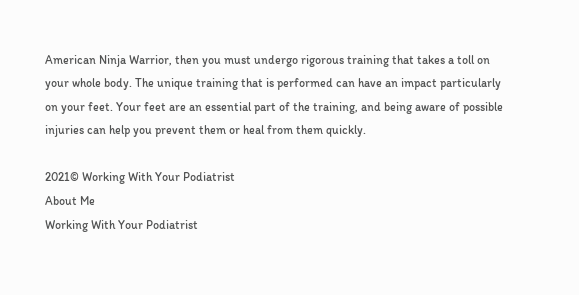American Ninja Warrior, then you must undergo rigorous training that takes a toll on your whole body. The unique training that is performed can have an impact particularly on your feet. Your feet are an essential part of the training, and being aware of possible injuries can help you prevent them or heal from them quickly.

2021© Working With Your Podiatrist
About Me
Working With Your Podiatrist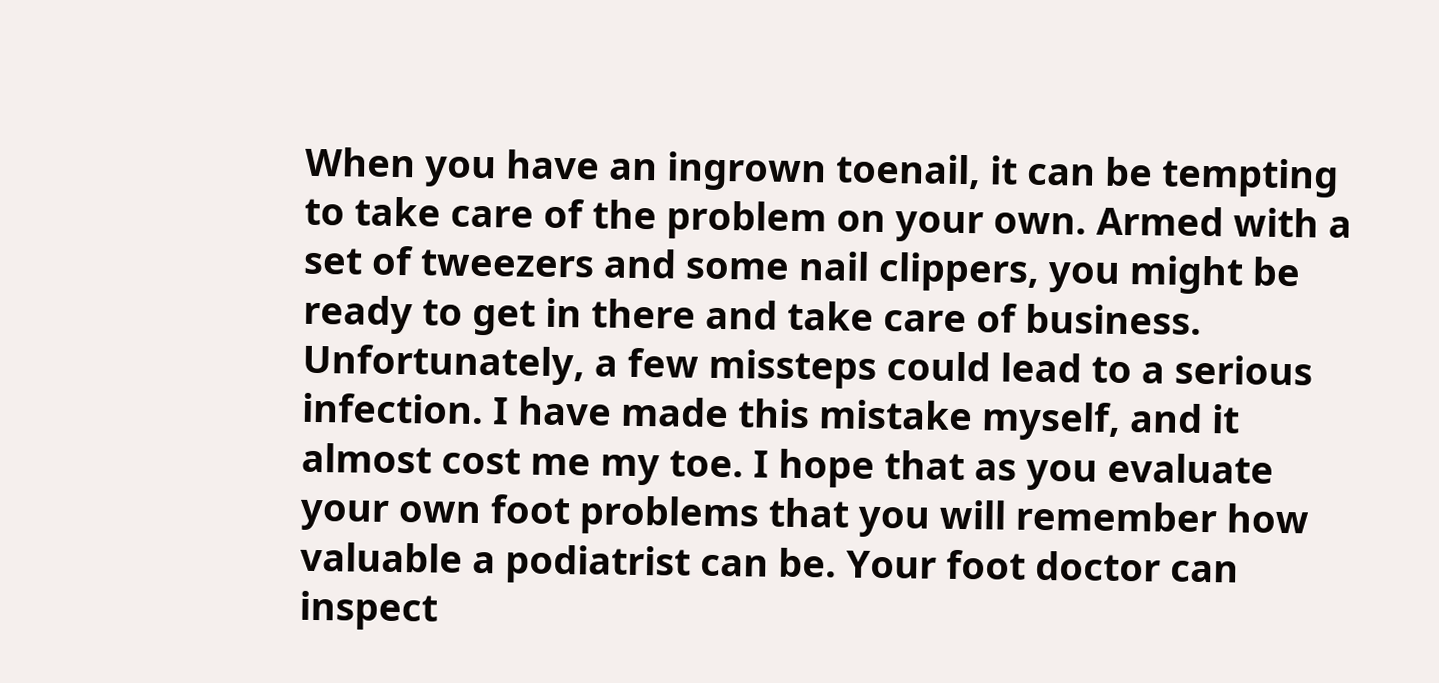When you have an ingrown toenail, it can be tempting to take care of the problem on your own. Armed with a set of tweezers and some nail clippers, you might be ready to get in there and take care of business. Unfortunately, a few missteps could lead to a serious infection. I have made this mistake myself, and it almost cost me my toe. I hope that as you evaluate your own foot problems that you will remember how valuable a podiatrist can be. Your foot doctor can inspect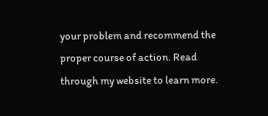your problem and recommend the proper course of action. Read through my website to learn more.